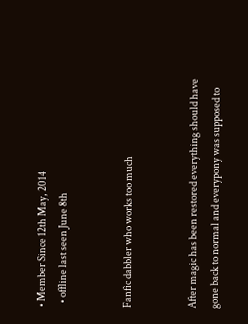• Member Since 12th May, 2014
  • offline last seen June 8th


Fanfic dabbler who works too much


After magic has been restored everything should have gone back to normal and everypony was supposed to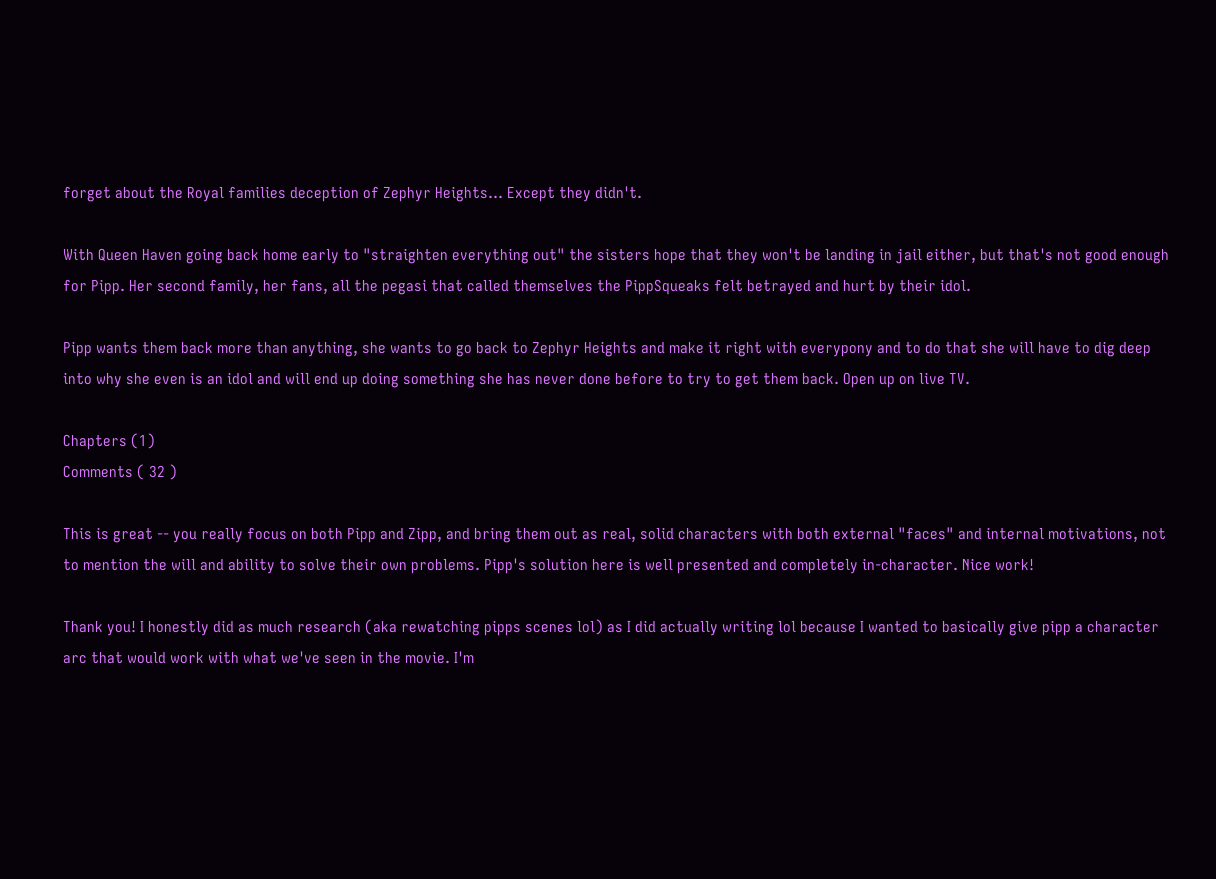forget about the Royal families deception of Zephyr Heights... Except they didn't.

With Queen Haven going back home early to "straighten everything out" the sisters hope that they won't be landing in jail either, but that's not good enough for Pipp. Her second family, her fans, all the pegasi that called themselves the PippSqueaks felt betrayed and hurt by their idol.

Pipp wants them back more than anything, she wants to go back to Zephyr Heights and make it right with everypony and to do that she will have to dig deep into why she even is an idol and will end up doing something she has never done before to try to get them back. Open up on live TV.

Chapters (1)
Comments ( 32 )

This is great -- you really focus on both Pipp and Zipp, and bring them out as real, solid characters with both external "faces" and internal motivations, not to mention the will and ability to solve their own problems. Pipp's solution here is well presented and completely in-character. Nice work!

Thank you! I honestly did as much research (aka rewatching pipps scenes lol) as I did actually writing lol because I wanted to basically give pipp a character arc that would work with what we've seen in the movie. I'm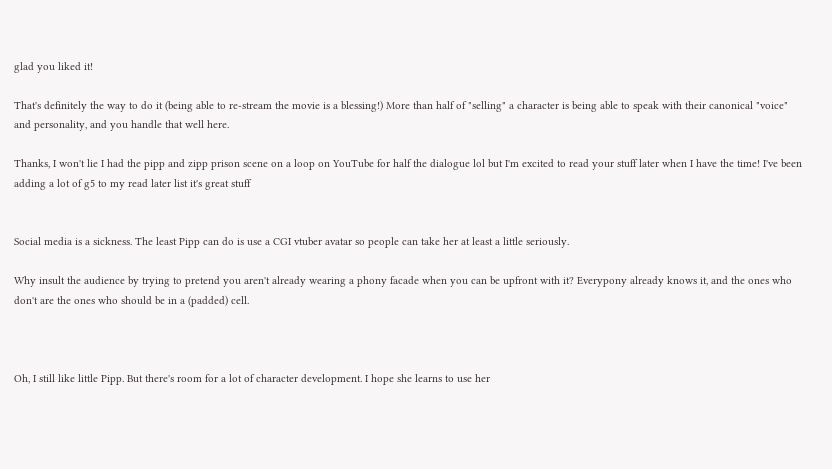glad you liked it!

That's definitely the way to do it (being able to re-stream the movie is a blessing!) More than half of "selling" a character is being able to speak with their canonical "voice" and personality, and you handle that well here.

Thanks, I won't lie I had the pipp and zipp prison scene on a loop on YouTube for half the dialogue lol but I'm excited to read your stuff later when I have the time! I've been adding a lot of g5 to my read later list it's great stuff


Social media is a sickness. The least Pipp can do is use a CGI vtuber avatar so people can take her at least a little seriously.

Why insult the audience by trying to pretend you aren't already wearing a phony facade when you can be upfront with it? Everypony already knows it, and the ones who don't are the ones who should be in a (padded) cell.



Oh, I still like little Pipp. But there's room for a lot of character development. I hope she learns to use her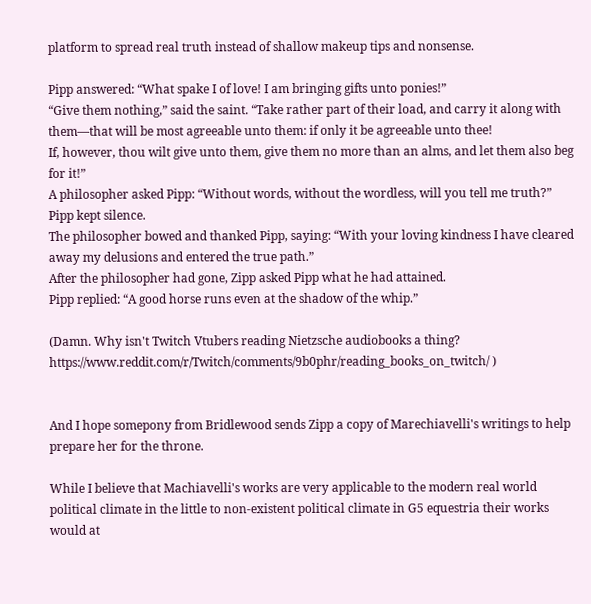platform to spread real truth instead of shallow makeup tips and nonsense.

Pipp answered: “What spake I of love! I am bringing gifts unto ponies!”
“Give them nothing,” said the saint. “Take rather part of their load, and carry it along with them—that will be most agreeable unto them: if only it be agreeable unto thee!
If, however, thou wilt give unto them, give them no more than an alms, and let them also beg for it!”
A philosopher asked Pipp: “Without words, without the wordless, will you tell me truth?”
Pipp kept silence.
The philosopher bowed and thanked Pipp, saying: “With your loving kindness I have cleared away my delusions and entered the true path.”
After the philosopher had gone, Zipp asked Pipp what he had attained.
Pipp replied: “A good horse runs even at the shadow of the whip.”

(Damn. Why isn't Twitch Vtubers reading Nietzsche audiobooks a thing?
https://www.reddit.com/r/Twitch/comments/9b0phr/reading_books_on_twitch/ )


And I hope somepony from Bridlewood sends Zipp a copy of Marechiavelli's writings to help prepare her for the throne.

While I believe that Machiavelli's works are very applicable to the modern real world political climate in the little to non-existent political climate in G5 equestria their works would at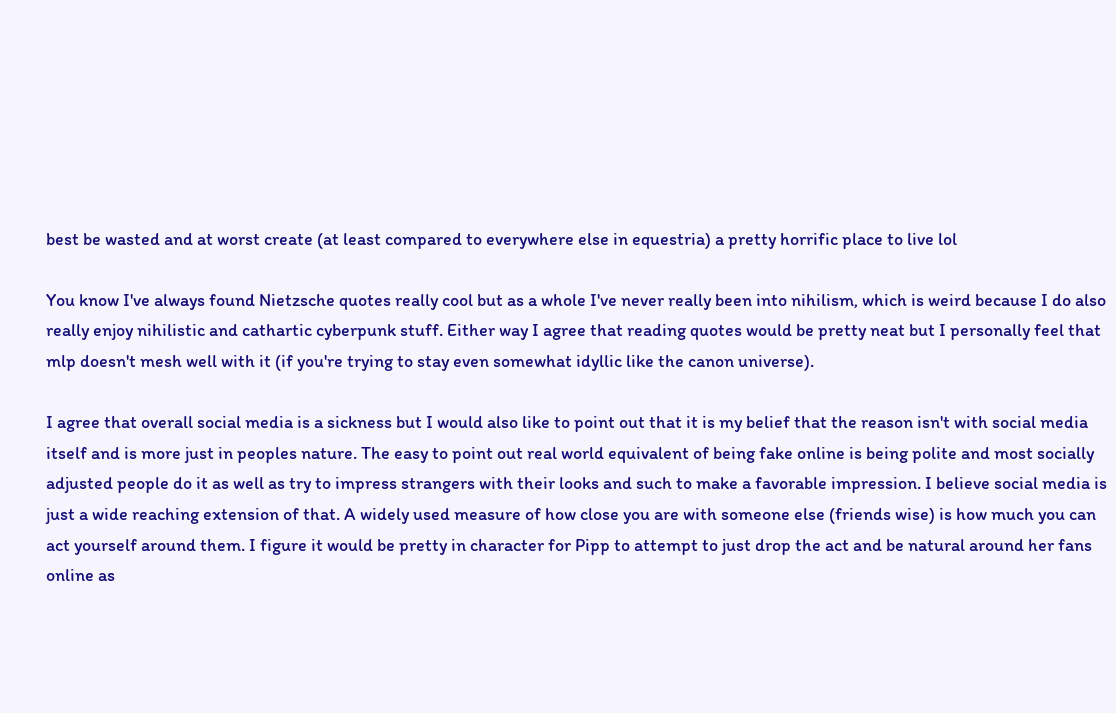best be wasted and at worst create (at least compared to everywhere else in equestria) a pretty horrific place to live lol

You know I've always found Nietzsche quotes really cool but as a whole I've never really been into nihilism, which is weird because I do also really enjoy nihilistic and cathartic cyberpunk stuff. Either way I agree that reading quotes would be pretty neat but I personally feel that mlp doesn't mesh well with it (if you're trying to stay even somewhat idyllic like the canon universe).

I agree that overall social media is a sickness but I would also like to point out that it is my belief that the reason isn't with social media itself and is more just in peoples nature. The easy to point out real world equivalent of being fake online is being polite and most socially adjusted people do it as well as try to impress strangers with their looks and such to make a favorable impression. I believe social media is just a wide reaching extension of that. A widely used measure of how close you are with someone else (friends wise) is how much you can act yourself around them. I figure it would be pretty in character for Pipp to attempt to just drop the act and be natural around her fans online as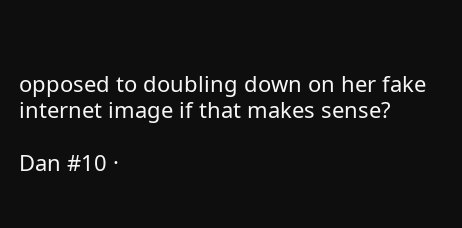opposed to doubling down on her fake internet image if that makes sense?

Dan #10 ·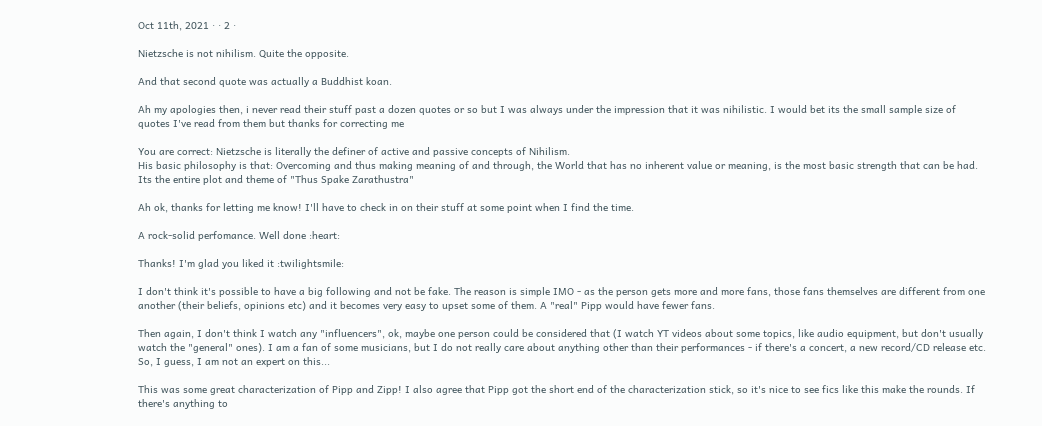Oct 11th, 2021 · · 2 ·

Nietzsche is not nihilism. Quite the opposite.

And that second quote was actually a Buddhist koan.

Ah my apologies then, i never read their stuff past a dozen quotes or so but I was always under the impression that it was nihilistic. I would bet its the small sample size of quotes I've read from them but thanks for correcting me

You are correct: Nietzsche is literally the definer of active and passive concepts of Nihilism.
His basic philosophy is that: Overcoming and thus making meaning of and through, the World that has no inherent value or meaning, is the most basic strength that can be had.
Its the entire plot and theme of "Thus Spake Zarathustra"

Ah ok, thanks for letting me know! I'll have to check in on their stuff at some point when I find the time.

A rock-solid perfomance. Well done :heart:

Thanks! I'm glad you liked it :twilightsmile:

I don't think it's possible to have a big following and not be fake. The reason is simple IMO - as the person gets more and more fans, those fans themselves are different from one another (their beliefs, opinions etc) and it becomes very easy to upset some of them. A "real" Pipp would have fewer fans.

Then again, I don't think I watch any "influencers", ok, maybe one person could be considered that (I watch YT videos about some topics, like audio equipment, but don't usually watch the "general" ones). I am a fan of some musicians, but I do not really care about anything other than their performances - if there's a concert, a new record/CD release etc. So, I guess, I am not an expert on this...

This was some great characterization of Pipp and Zipp! I also agree that Pipp got the short end of the characterization stick, so it's nice to see fics like this make the rounds. If there's anything to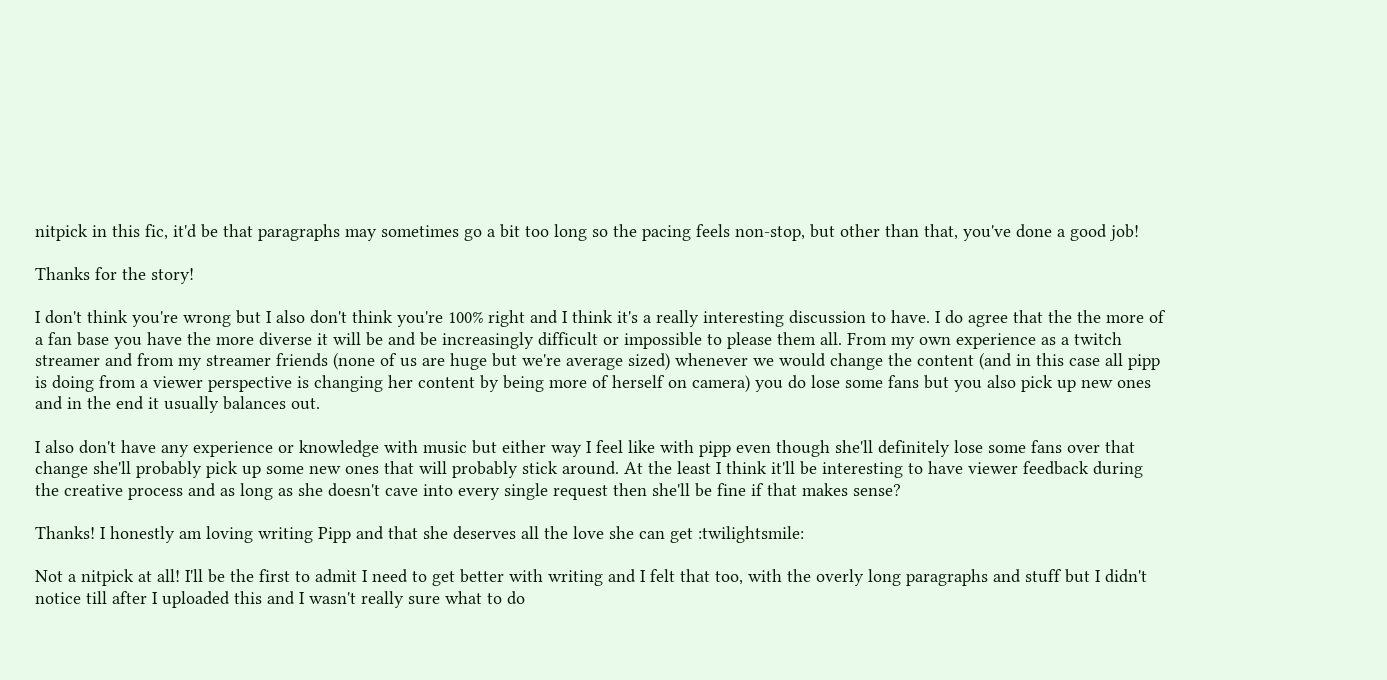nitpick in this fic, it'd be that paragraphs may sometimes go a bit too long so the pacing feels non-stop, but other than that, you've done a good job!

Thanks for the story!

I don't think you're wrong but I also don't think you're 100% right and I think it's a really interesting discussion to have. I do agree that the the more of a fan base you have the more diverse it will be and be increasingly difficult or impossible to please them all. From my own experience as a twitch streamer and from my streamer friends (none of us are huge but we're average sized) whenever we would change the content (and in this case all pipp is doing from a viewer perspective is changing her content by being more of herself on camera) you do lose some fans but you also pick up new ones and in the end it usually balances out.

I also don't have any experience or knowledge with music but either way I feel like with pipp even though she'll definitely lose some fans over that change she'll probably pick up some new ones that will probably stick around. At the least I think it'll be interesting to have viewer feedback during the creative process and as long as she doesn't cave into every single request then she'll be fine if that makes sense?

Thanks! I honestly am loving writing Pipp and that she deserves all the love she can get :twilightsmile:

Not a nitpick at all! I'll be the first to admit I need to get better with writing and I felt that too, with the overly long paragraphs and stuff but I didn't notice till after I uploaded this and I wasn't really sure what to do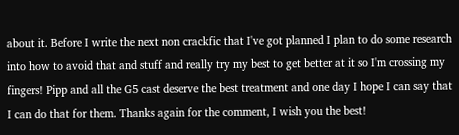about it. Before I write the next non crackfic that I've got planned I plan to do some research into how to avoid that and stuff and really try my best to get better at it so I'm crossing my fingers! Pipp and all the G5 cast deserve the best treatment and one day I hope I can say that I can do that for them. Thanks again for the comment, I wish you the best!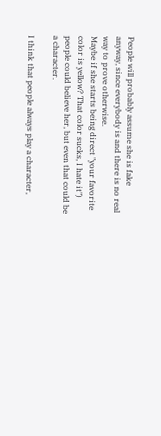People will probably assume she is fake anyway, since everybody is and there is no real way to prove otherwise.
Maybe if she starts being direct "your favorite color is yellow? That color sucks, I hate it") people could believe her, but even that could be a character.

I think that people always play a character,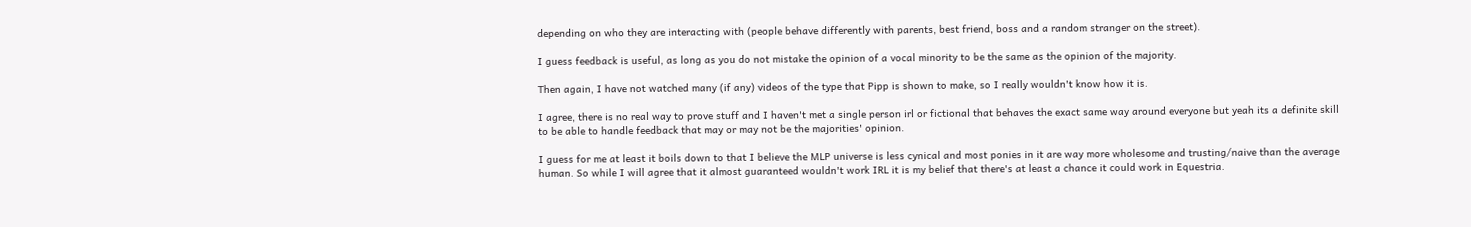depending on who they are interacting with (people behave differently with parents, best friend, boss and a random stranger on the street).

I guess feedback is useful, as long as you do not mistake the opinion of a vocal minority to be the same as the opinion of the majority.

Then again, I have not watched many (if any) videos of the type that Pipp is shown to make, so I really wouldn't know how it is.

I agree, there is no real way to prove stuff and I haven't met a single person irl or fictional that behaves the exact same way around everyone but yeah its a definite skill to be able to handle feedback that may or may not be the majorities' opinion.

I guess for me at least it boils down to that I believe the MLP universe is less cynical and most ponies in it are way more wholesome and trusting/naive than the average human. So while I will agree that it almost guaranteed wouldn't work IRL it is my belief that there's at least a chance it could work in Equestria.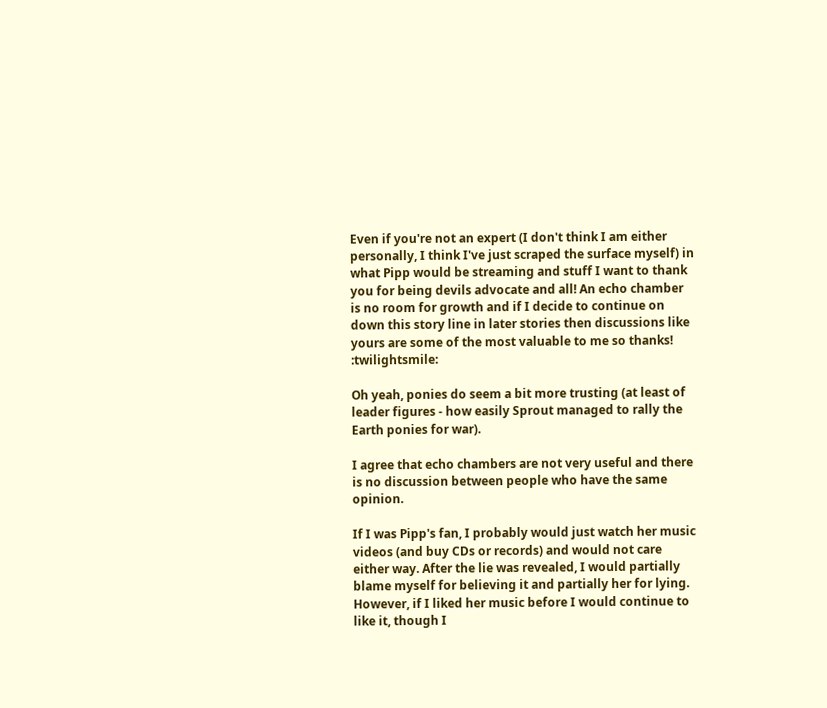Even if you're not an expert (I don't think I am either personally, I think I've just scraped the surface myself) in what Pipp would be streaming and stuff I want to thank you for being devils advocate and all! An echo chamber is no room for growth and if I decide to continue on down this story line in later stories then discussions like yours are some of the most valuable to me so thanks! :twilightsmile:

Oh yeah, ponies do seem a bit more trusting (at least of leader figures - how easily Sprout managed to rally the Earth ponies for war).

I agree that echo chambers are not very useful and there is no discussion between people who have the same opinion.

If I was Pipp's fan, I probably would just watch her music videos (and buy CDs or records) and would not care either way. After the lie was revealed, I would partially blame myself for believing it and partially her for lying. However, if I liked her music before I would continue to like it, though I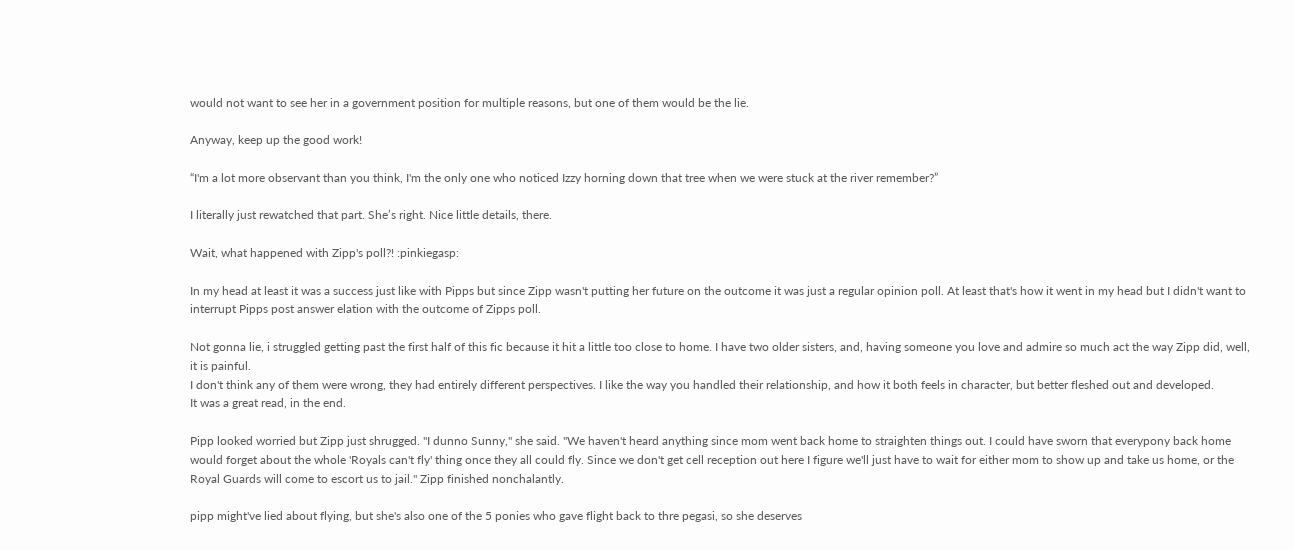would not want to see her in a government position for multiple reasons, but one of them would be the lie.

Anyway, keep up the good work!

“I'm a lot more observant than you think, I'm the only one who noticed Izzy horning down that tree when we were stuck at the river remember?”

I literally just rewatched that part. She’s right. Nice little details, there.

Wait, what happened with Zipp's poll?! :pinkiegasp:

In my head at least it was a success just like with Pipps but since Zipp wasn't putting her future on the outcome it was just a regular opinion poll. At least that's how it went in my head but I didn't want to interrupt Pipps post answer elation with the outcome of Zipps poll.

Not gonna lie, i struggled getting past the first half of this fic because it hit a little too close to home. I have two older sisters, and, having someone you love and admire so much act the way Zipp did, well, it is painful.
I don't think any of them were wrong, they had entirely different perspectives. I like the way you handled their relationship, and how it both feels in character, but better fleshed out and developed.
It was a great read, in the end.

Pipp looked worried but Zipp just shrugged. "I dunno Sunny," she said. "We haven't heard anything since mom went back home to straighten things out. I could have sworn that everypony back home would forget about the whole 'Royals can't fly' thing once they all could fly. Since we don't get cell reception out here I figure we'll just have to wait for either mom to show up and take us home, or the Royal Guards will come to escort us to jail." Zipp finished nonchalantly.

pipp might've lied about flying, but she's also one of the 5 ponies who gave flight back to thre pegasi, so she deserves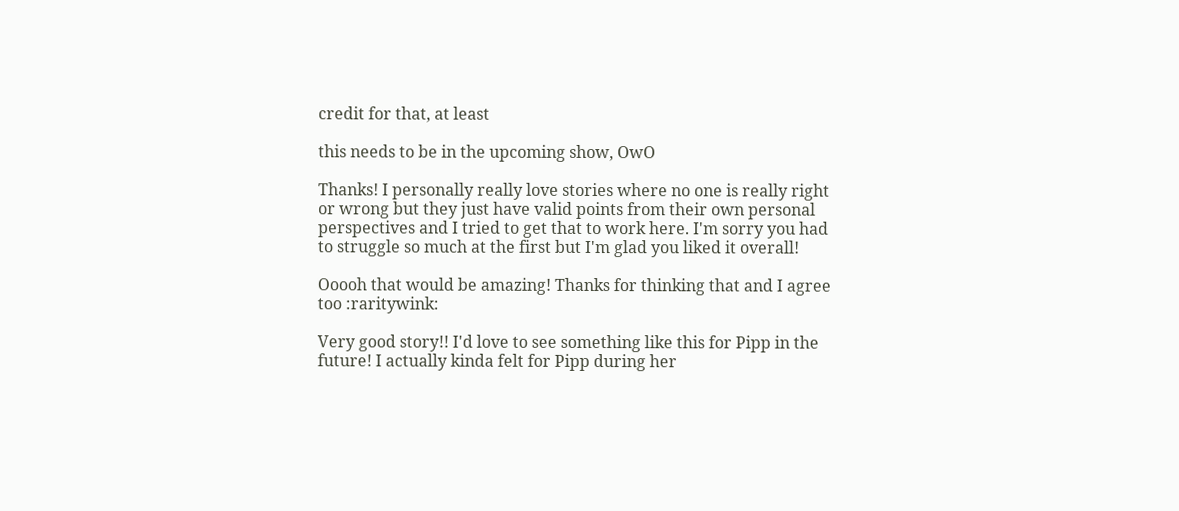credit for that, at least

this needs to be in the upcoming show, OwO

Thanks! I personally really love stories where no one is really right or wrong but they just have valid points from their own personal perspectives and I tried to get that to work here. I'm sorry you had to struggle so much at the first but I'm glad you liked it overall!

Ooooh that would be amazing! Thanks for thinking that and I agree too :raritywink:

Very good story!! I'd love to see something like this for Pipp in the future! I actually kinda felt for Pipp during her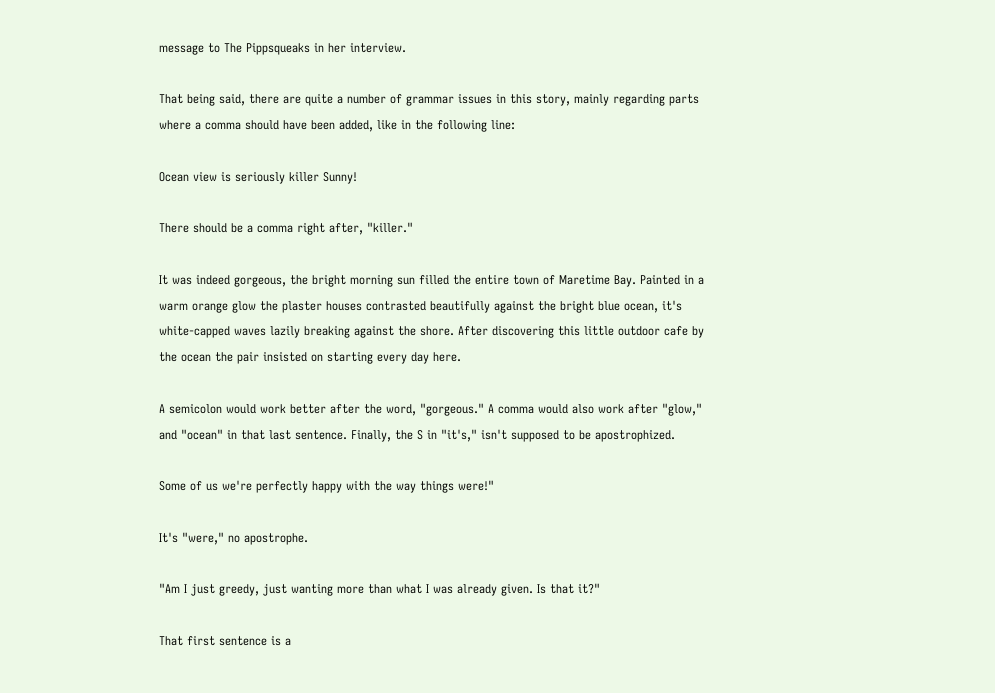message to The Pippsqueaks in her interview.

That being said, there are quite a number of grammar issues in this story, mainly regarding parts where a comma should have been added, like in the following line:

Ocean view is seriously killer Sunny!

There should be a comma right after, "killer."

It was indeed gorgeous, the bright morning sun filled the entire town of Maretime Bay. Painted in a warm orange glow the plaster houses contrasted beautifully against the bright blue ocean, it's white-capped waves lazily breaking against the shore. After discovering this little outdoor cafe by the ocean the pair insisted on starting every day here.

A semicolon would work better after the word, "gorgeous." A comma would also work after "glow," and "ocean" in that last sentence. Finally, the S in "it's," isn't supposed to be apostrophized.

Some of us we're perfectly happy with the way things were!"

It's "were," no apostrophe.

"Am I just greedy, just wanting more than what I was already given. Is that it?"

That first sentence is a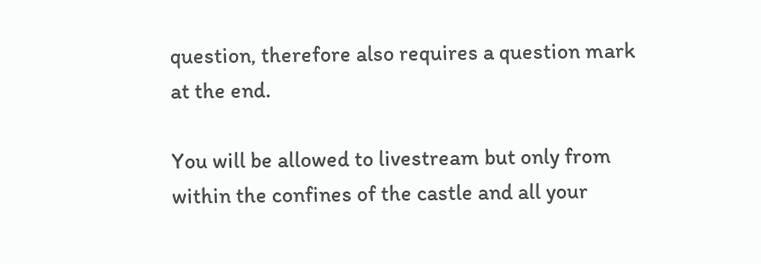question, therefore also requires a question mark at the end.

You will be allowed to livestream but only from within the confines of the castle and all your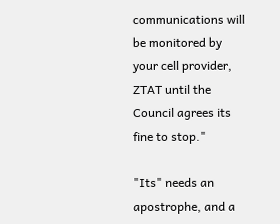communications will be monitored by your cell provider, ZTAT until the Council agrees its fine to stop."

"Its" needs an apostrophe, and a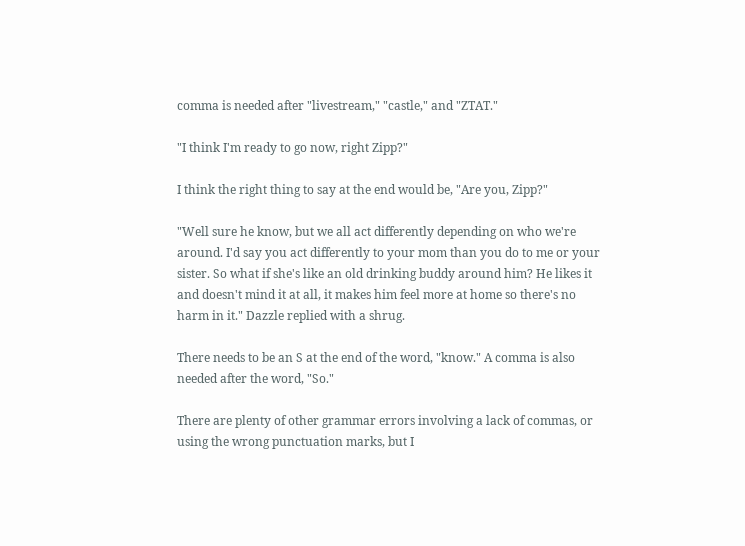comma is needed after "livestream," "castle," and "ZTAT."

"I think I'm ready to go now, right Zipp?"

I think the right thing to say at the end would be, "Are you, Zipp?"

"Well sure he know, but we all act differently depending on who we're around. I'd say you act differently to your mom than you do to me or your sister. So what if she's like an old drinking buddy around him? He likes it and doesn't mind it at all, it makes him feel more at home so there's no harm in it." Dazzle replied with a shrug.

There needs to be an S at the end of the word, "know." A comma is also needed after the word, "So."

There are plenty of other grammar errors involving a lack of commas, or using the wrong punctuation marks, but I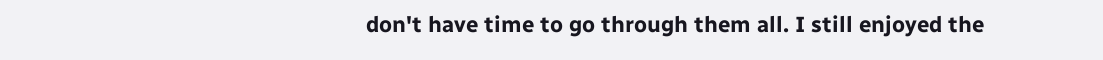don't have time to go through them all. I still enjoyed the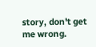story, don't get me wrong.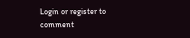Login or register to comment